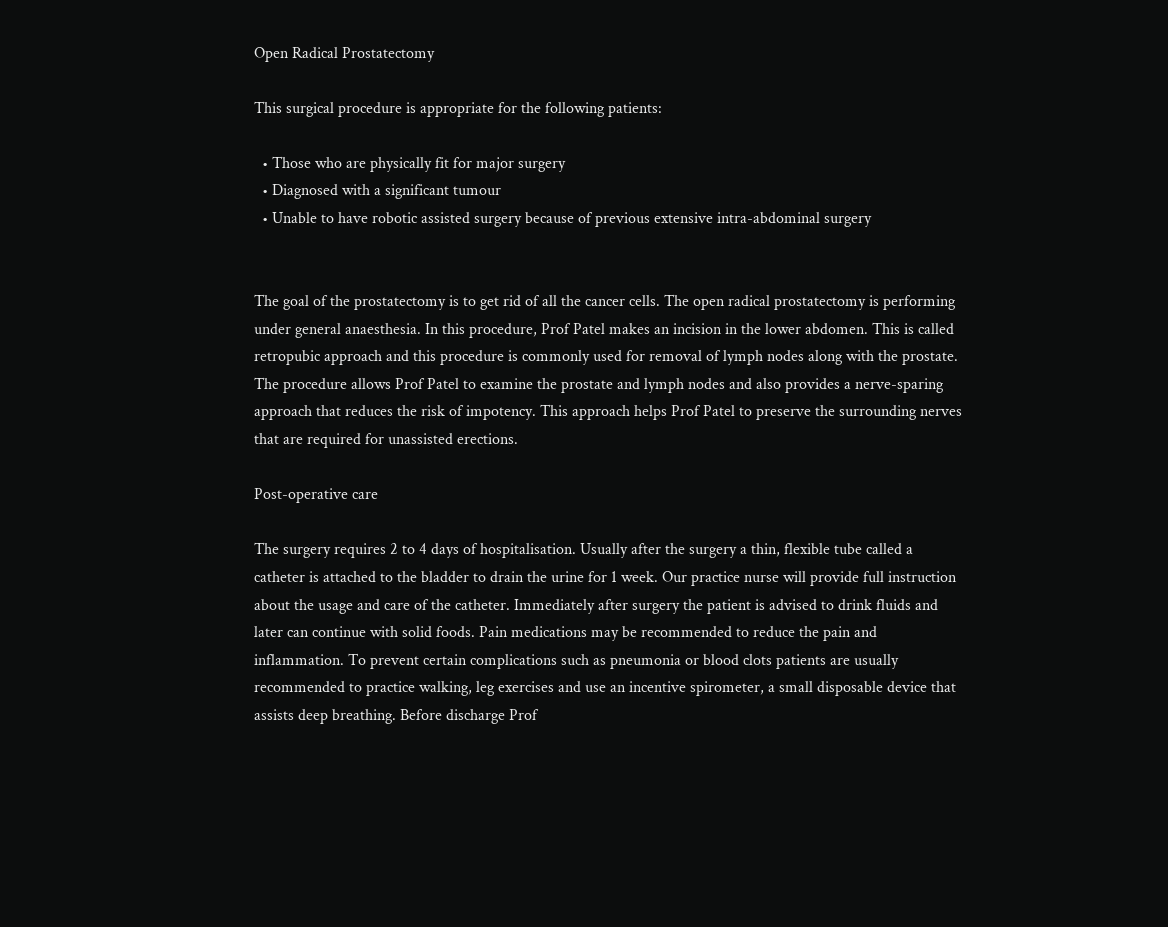Open Radical Prostatectomy

This surgical procedure is appropriate for the following patients:

  • Those who are physically fit for major surgery
  • Diagnosed with a significant tumour
  • Unable to have robotic assisted surgery because of previous extensive intra-abdominal surgery


The goal of the prostatectomy is to get rid of all the cancer cells. The open radical prostatectomy is performing under general anaesthesia. In this procedure, Prof Patel makes an incision in the lower abdomen. This is called retropubic approach and this procedure is commonly used for removal of lymph nodes along with the prostate. The procedure allows Prof Patel to examine the prostate and lymph nodes and also provides a nerve-sparing approach that reduces the risk of impotency. This approach helps Prof Patel to preserve the surrounding nerves that are required for unassisted erections.

Post-operative care

The surgery requires 2 to 4 days of hospitalisation. Usually after the surgery a thin, flexible tube called a catheter is attached to the bladder to drain the urine for 1 week. Our practice nurse will provide full instruction about the usage and care of the catheter. Immediately after surgery the patient is advised to drink fluids and later can continue with solid foods. Pain medications may be recommended to reduce the pain and inflammation. To prevent certain complications such as pneumonia or blood clots patients are usually recommended to practice walking, leg exercises and use an incentive spirometer, a small disposable device that assists deep breathing. Before discharge Prof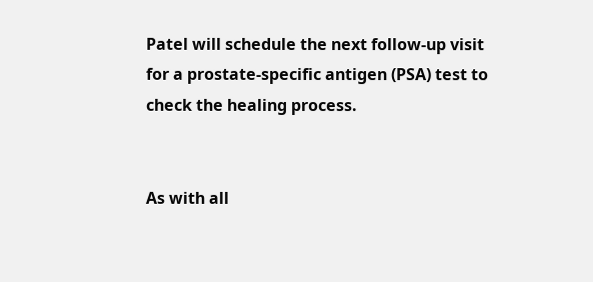Patel will schedule the next follow-up visit for a prostate-specific antigen (PSA) test to check the healing process.


As with all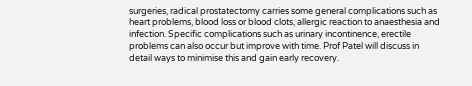surgeries, radical prostatectomy carries some general complications such as heart problems, blood loss or blood clots, allergic reaction to anaesthesia and infection. Specific complications such as urinary incontinence, erectile problems can also occur but improve with time. Prof Patel will discuss in detail ways to minimise this and gain early recovery.